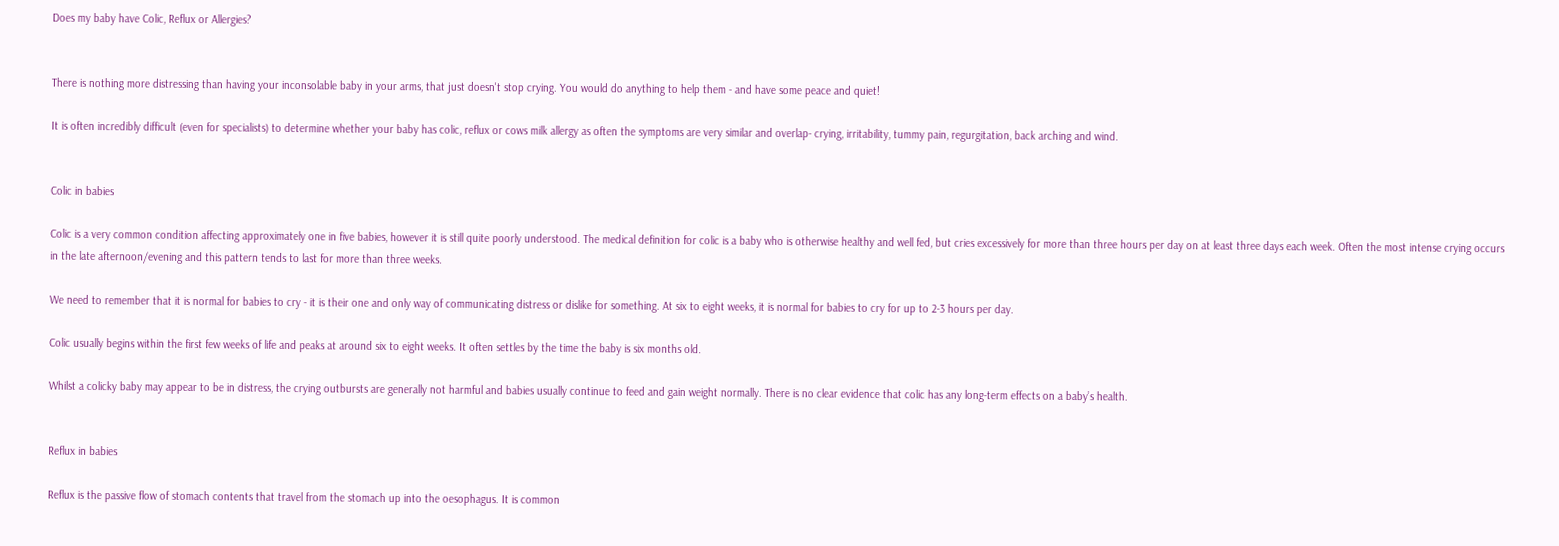Does my baby have Colic, Reflux or Allergies?


There is nothing more distressing than having your inconsolable baby in your arms, that just doesn't stop crying. You would do anything to help them - and have some peace and quiet!

It is often incredibly difficult (even for specialists) to determine whether your baby has colic, reflux or cows milk allergy as often the symptoms are very similar and overlap- crying, irritability, tummy pain, regurgitation, back arching and wind.


Colic in babies

Colic is a very common condition affecting approximately one in five babies, however it is still quite poorly understood. The medical definition for colic is a baby who is otherwise healthy and well fed, but cries excessively for more than three hours per day on at least three days each week. Often the most intense crying occurs in the late afternoon/evening and this pattern tends to last for more than three weeks.

We need to remember that it is normal for babies to cry - it is their one and only way of communicating distress or dislike for something. At six to eight weeks, it is normal for babies to cry for up to 2-3 hours per day.

Colic usually begins within the first few weeks of life and peaks at around six to eight weeks. It often settles by the time the baby is six months old.

Whilst a colicky baby may appear to be in distress, the crying outbursts are generally not harmful and babies usually continue to feed and gain weight normally. There is no clear evidence that colic has any long-term effects on a baby’s health.


Reflux in babies

Reflux is the passive flow of stomach contents that travel from the stomach up into the oesophagus. It is common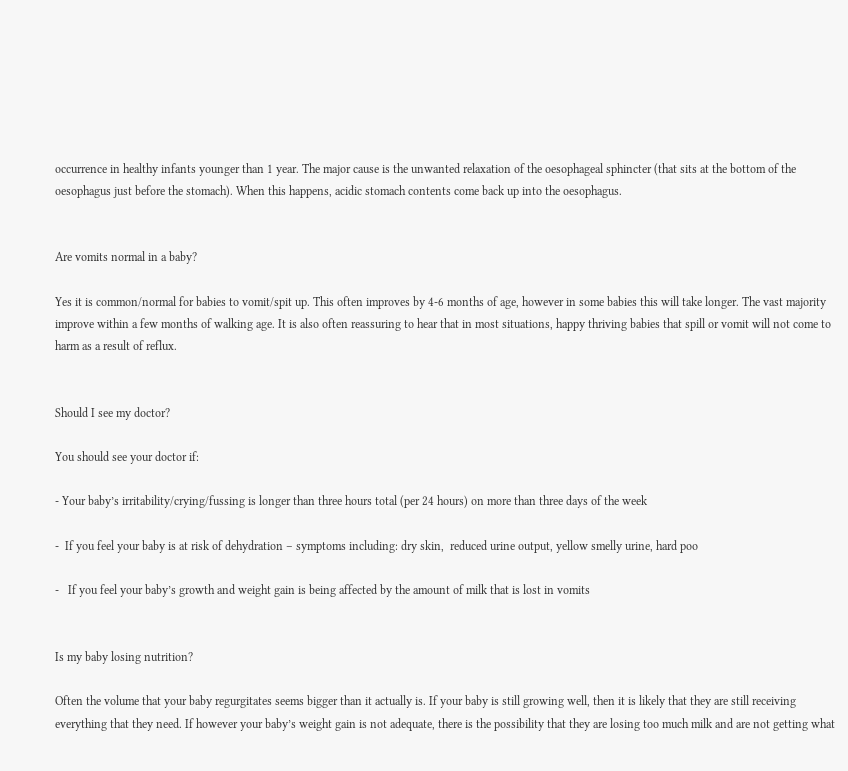occurrence in healthy infants younger than 1 year. The major cause is the unwanted relaxation of the oesophageal sphincter (that sits at the bottom of the oesophagus just before the stomach). When this happens, acidic stomach contents come back up into the oesophagus.


Are vomits normal in a baby?

Yes it is common/normal for babies to vomit/spit up. This often improves by 4-6 months of age, however in some babies this will take longer. The vast majority improve within a few months of walking age. It is also often reassuring to hear that in most situations, happy thriving babies that spill or vomit will not come to harm as a result of reflux.


Should I see my doctor?

You should see your doctor if:

- Your baby’s irritability/crying/fussing is longer than three hours total (per 24 hours) on more than three days of the week

-  If you feel your baby is at risk of dehydration – symptoms including: dry skin,  reduced urine output, yellow smelly urine, hard poo

-   If you feel your baby’s growth and weight gain is being affected by the amount of milk that is lost in vomits


Is my baby losing nutrition?

Often the volume that your baby regurgitates seems bigger than it actually is. If your baby is still growing well, then it is likely that they are still receiving everything that they need. If however your baby’s weight gain is not adequate, there is the possibility that they are losing too much milk and are not getting what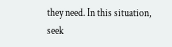they need. In this situation, seek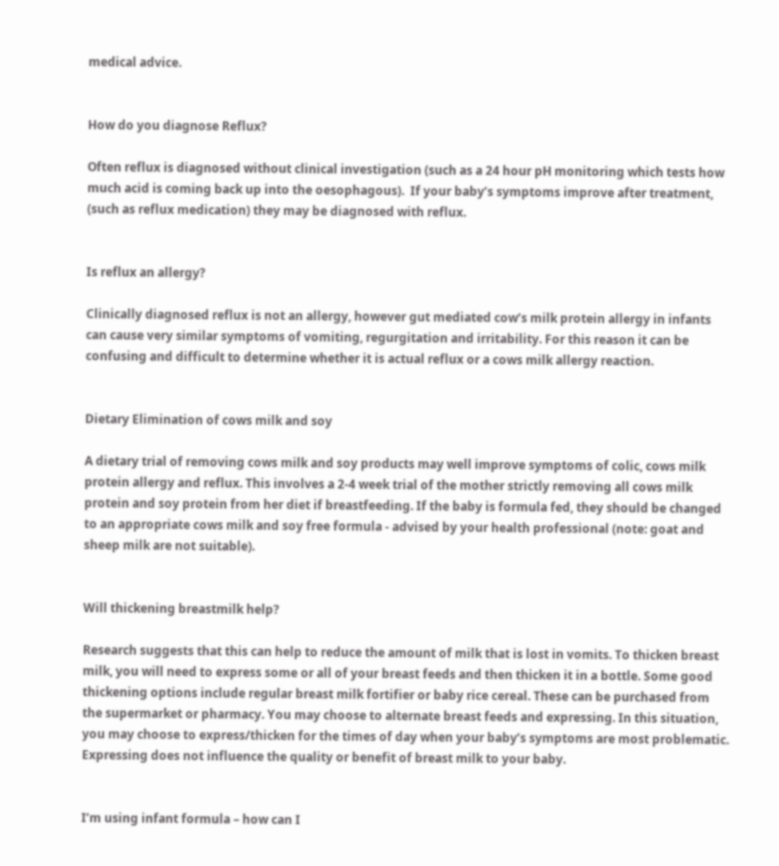medical advice.


How do you diagnose Reflux?

Often reflux is diagnosed without clinical investigation (such as a 24 hour pH monitoring which tests how much acid is coming back up into the oesophagous).  If your baby’s symptoms improve after treatment, (such as reflux medication) they may be diagnosed with reflux.


Is reflux an allergy?

Clinically diagnosed reflux is not an allergy, however gut mediated cow’s milk protein allergy in infants can cause very similar symptoms of vomiting, regurgitation and irritability. For this reason it can be confusing and difficult to determine whether it is actual reflux or a cows milk allergy reaction.


Dietary Elimination of cows milk and soy

A dietary trial of removing cows milk and soy products may well improve symptoms of colic, cows milk protein allergy and reflux. This involves a 2-4 week trial of the mother strictly removing all cows milk protein and soy protein from her diet if breastfeeding. If the baby is formula fed, they should be changed to an appropriate cows milk and soy free formula - advised by your health professional (note: goat and sheep milk are not suitable).


Will thickening breastmilk help?

Research suggests that this can help to reduce the amount of milk that is lost in vomits. To thicken breast milk, you will need to express some or all of your breast feeds and then thicken it in a bottle. Some good thickening options include regular breast milk fortifier or baby rice cereal. These can be purchased from the supermarket or pharmacy. You may choose to alternate breast feeds and expressing. In this situation, you may choose to express/thicken for the times of day when your baby’s symptoms are most problematic. Expressing does not influence the quality or benefit of breast milk to your baby.


I’m using infant formula – how can I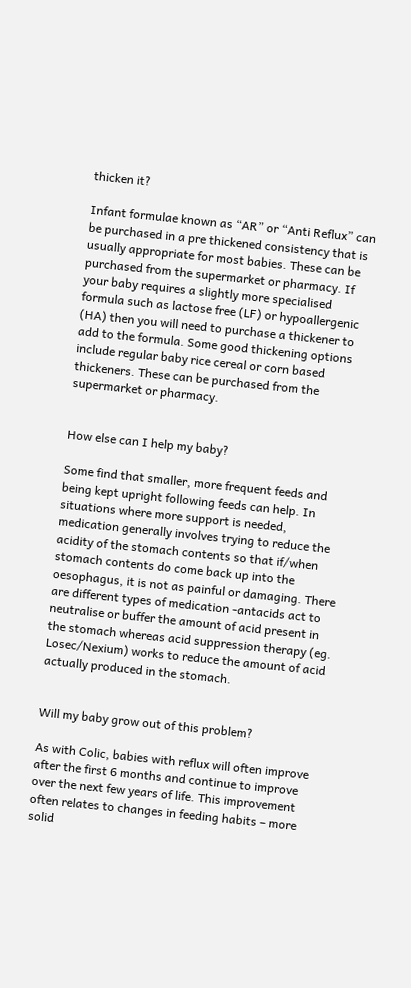thicken it?

Infant formulae known as “AR” or “Anti Reflux” can be purchased in a pre thickened consistency that is usually appropriate for most babies. These can be purchased from the supermarket or pharmacy. If your baby requires a slightly more specialised formula such as lactose free (LF) or hypoallergenic (HA) then you will need to purchase a thickener to add to the formula. Some good thickening options include regular baby rice cereal or corn based thickeners. These can be purchased from the supermarket or pharmacy.


How else can I help my baby?

Some find that smaller, more frequent feeds and being kept upright following feeds can help. In situations where more support is needed, medication generally involves trying to reduce the acidity of the stomach contents so that if/when stomach contents do come back up into the oesophagus, it is not as painful or damaging. There are different types of medication -antacids act to neutralise or buffer the amount of acid present in the stomach whereas acid suppression therapy (eg. Losec/Nexium) works to reduce the amount of acid actually produced in the stomach.


Will my baby grow out of this problem?

As with Colic, babies with reflux will often improve after the first 6 months and continue to improve over the next few years of life. This improvement often relates to changes in feeding habits – more solid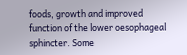foods, growth and improved function of the lower oesophageal sphincter. Some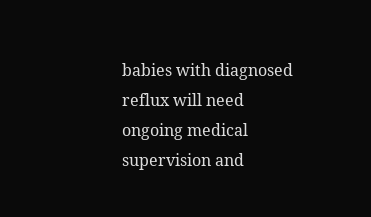babies with diagnosed reflux will need ongoing medical supervision and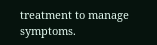treatment to manage symptoms.